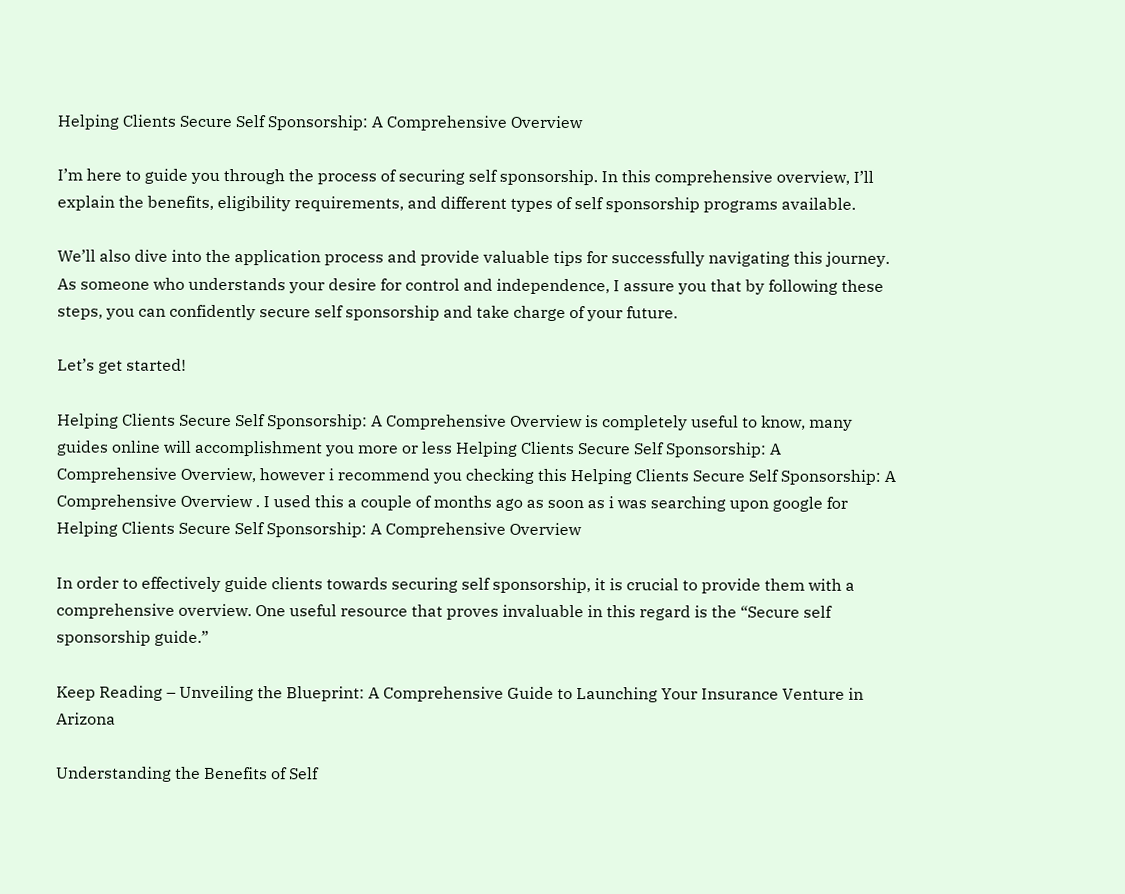Helping Clients Secure Self Sponsorship: A Comprehensive Overview

I’m here to guide you through the process of securing self sponsorship. In this comprehensive overview, I’ll explain the benefits, eligibility requirements, and different types of self sponsorship programs available.

We’ll also dive into the application process and provide valuable tips for successfully navigating this journey. As someone who understands your desire for control and independence, I assure you that by following these steps, you can confidently secure self sponsorship and take charge of your future.

Let’s get started!

Helping Clients Secure Self Sponsorship: A Comprehensive Overview is completely useful to know, many guides online will accomplishment you more or less Helping Clients Secure Self Sponsorship: A Comprehensive Overview, however i recommend you checking this Helping Clients Secure Self Sponsorship: A Comprehensive Overview . I used this a couple of months ago as soon as i was searching upon google for Helping Clients Secure Self Sponsorship: A Comprehensive Overview

In order to effectively guide clients towards securing self sponsorship, it is crucial to provide them with a comprehensive overview. One useful resource that proves invaluable in this regard is the “Secure self sponsorship guide.”

Keep Reading – Unveiling the Blueprint: A Comprehensive Guide to Launching Your Insurance Venture in Arizona

Understanding the Benefits of Self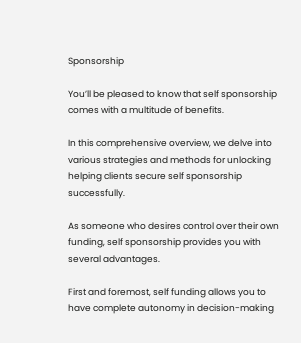Sponsorship

You’ll be pleased to know that self sponsorship comes with a multitude of benefits.

In this comprehensive overview, we delve into various strategies and methods for unlocking helping clients secure self sponsorship successfully.

As someone who desires control over their own funding, self sponsorship provides you with several advantages.

First and foremost, self funding allows you to have complete autonomy in decision-making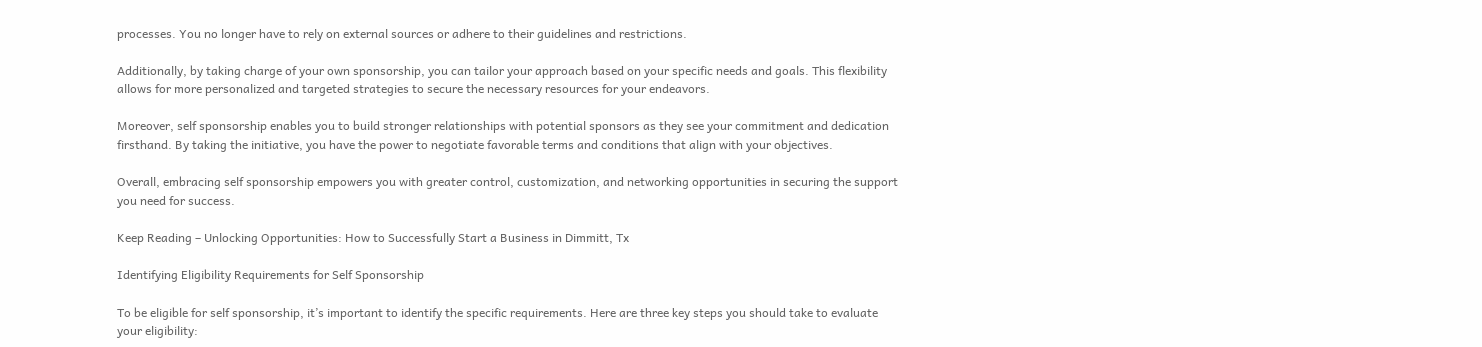processes. You no longer have to rely on external sources or adhere to their guidelines and restrictions.

Additionally, by taking charge of your own sponsorship, you can tailor your approach based on your specific needs and goals. This flexibility allows for more personalized and targeted strategies to secure the necessary resources for your endeavors.

Moreover, self sponsorship enables you to build stronger relationships with potential sponsors as they see your commitment and dedication firsthand. By taking the initiative, you have the power to negotiate favorable terms and conditions that align with your objectives.

Overall, embracing self sponsorship empowers you with greater control, customization, and networking opportunities in securing the support you need for success.

Keep Reading – Unlocking Opportunities: How to Successfully Start a Business in Dimmitt, Tx

Identifying Eligibility Requirements for Self Sponsorship

To be eligible for self sponsorship, it’s important to identify the specific requirements. Here are three key steps you should take to evaluate your eligibility: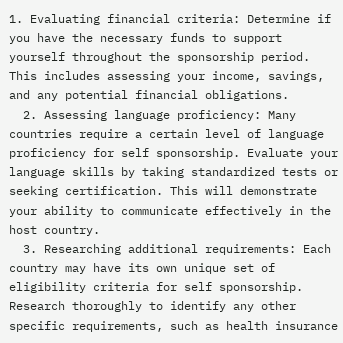1. Evaluating financial criteria: Determine if you have the necessary funds to support yourself throughout the sponsorship period. This includes assessing your income, savings, and any potential financial obligations.
  2. Assessing language proficiency: Many countries require a certain level of language proficiency for self sponsorship. Evaluate your language skills by taking standardized tests or seeking certification. This will demonstrate your ability to communicate effectively in the host country.
  3. Researching additional requirements: Each country may have its own unique set of eligibility criteria for self sponsorship. Research thoroughly to identify any other specific requirements, such as health insurance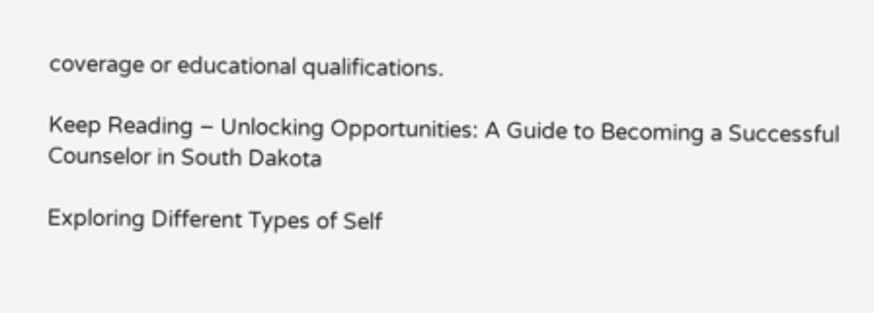coverage or educational qualifications.

Keep Reading – Unlocking Opportunities: A Guide to Becoming a Successful Counselor in South Dakota

Exploring Different Types of Self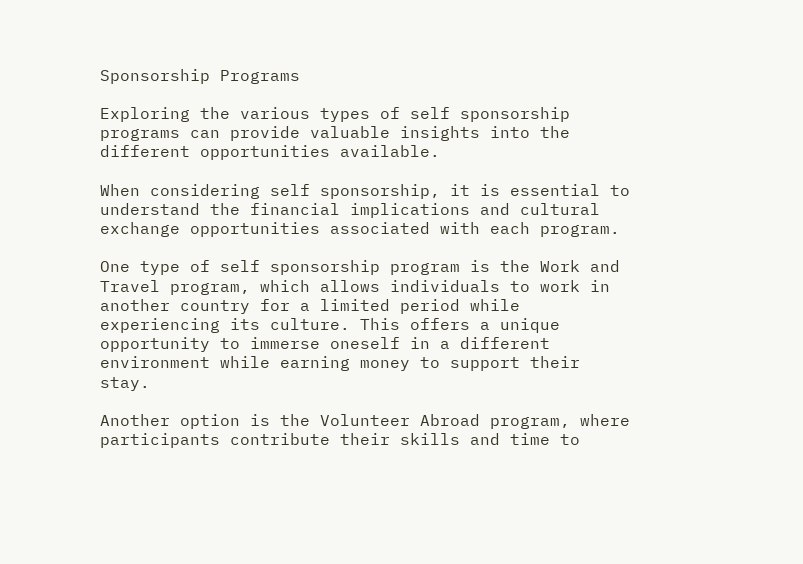Sponsorship Programs

Exploring the various types of self sponsorship programs can provide valuable insights into the different opportunities available.

When considering self sponsorship, it is essential to understand the financial implications and cultural exchange opportunities associated with each program.

One type of self sponsorship program is the Work and Travel program, which allows individuals to work in another country for a limited period while experiencing its culture. This offers a unique opportunity to immerse oneself in a different environment while earning money to support their stay.

Another option is the Volunteer Abroad program, where participants contribute their skills and time to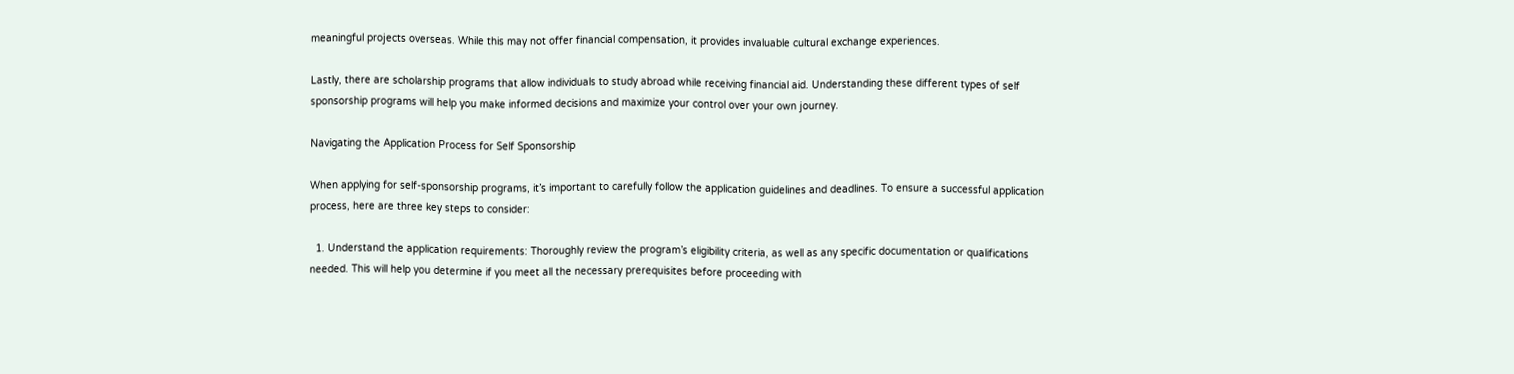meaningful projects overseas. While this may not offer financial compensation, it provides invaluable cultural exchange experiences.

Lastly, there are scholarship programs that allow individuals to study abroad while receiving financial aid. Understanding these different types of self sponsorship programs will help you make informed decisions and maximize your control over your own journey.

Navigating the Application Process for Self Sponsorship

When applying for self-sponsorship programs, it’s important to carefully follow the application guidelines and deadlines. To ensure a successful application process, here are three key steps to consider:

  1. Understand the application requirements: Thoroughly review the program’s eligibility criteria, as well as any specific documentation or qualifications needed. This will help you determine if you meet all the necessary prerequisites before proceeding with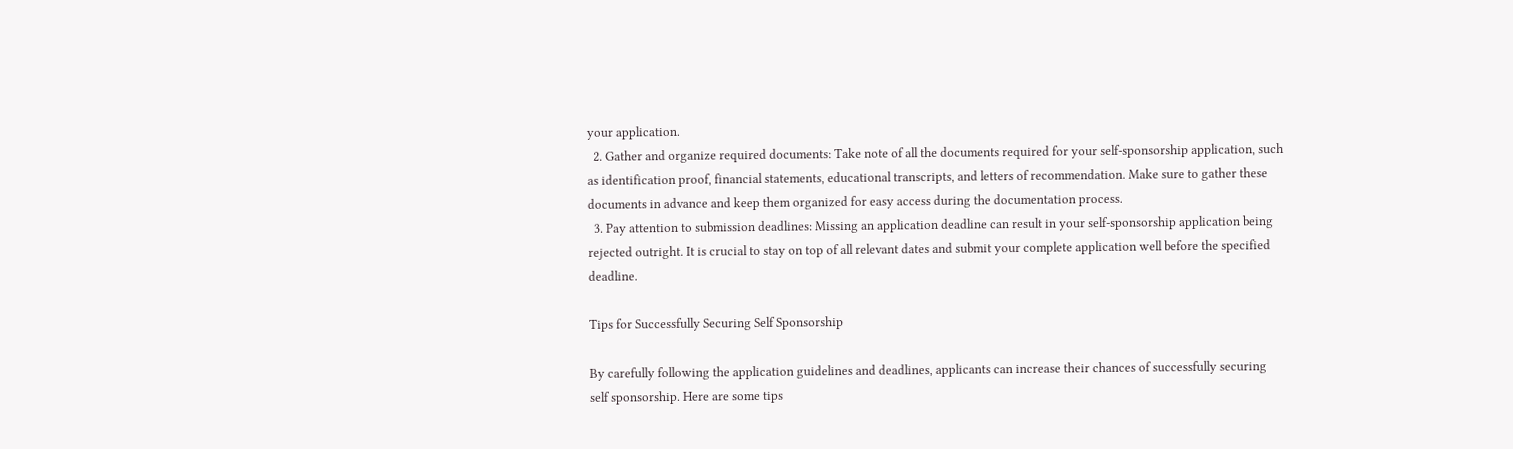your application.
  2. Gather and organize required documents: Take note of all the documents required for your self-sponsorship application, such as identification proof, financial statements, educational transcripts, and letters of recommendation. Make sure to gather these documents in advance and keep them organized for easy access during the documentation process.
  3. Pay attention to submission deadlines: Missing an application deadline can result in your self-sponsorship application being rejected outright. It is crucial to stay on top of all relevant dates and submit your complete application well before the specified deadline.

Tips for Successfully Securing Self Sponsorship

By carefully following the application guidelines and deadlines, applicants can increase their chances of successfully securing self sponsorship. Here are some tips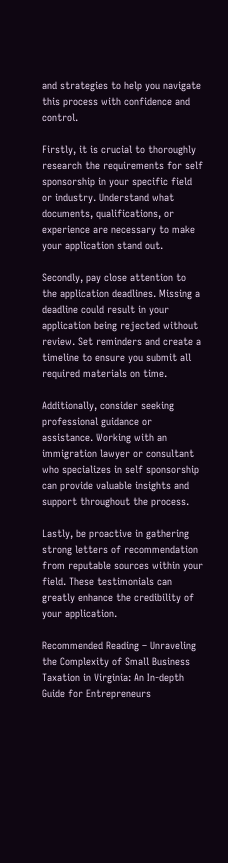and strategies to help you navigate this process with confidence and control.

Firstly, it is crucial to thoroughly research the requirements for self sponsorship in your specific field or industry. Understand what documents, qualifications, or experience are necessary to make your application stand out.

Secondly, pay close attention to the application deadlines. Missing a deadline could result in your application being rejected without review. Set reminders and create a timeline to ensure you submit all required materials on time.

Additionally, consider seeking professional guidance or assistance. Working with an immigration lawyer or consultant who specializes in self sponsorship can provide valuable insights and support throughout the process.

Lastly, be proactive in gathering strong letters of recommendation from reputable sources within your field. These testimonials can greatly enhance the credibility of your application.

Recommended Reading – Unraveling the Complexity of Small Business Taxation in Virginia: An In-depth Guide for Entrepreneurs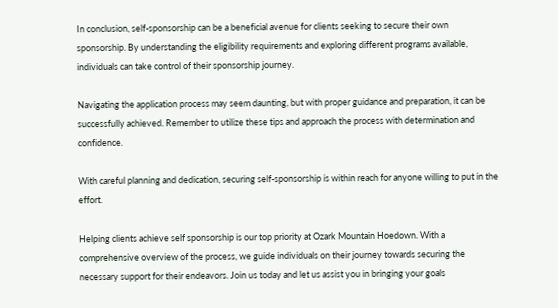In conclusion, self-sponsorship can be a beneficial avenue for clients seeking to secure their own sponsorship. By understanding the eligibility requirements and exploring different programs available, individuals can take control of their sponsorship journey.

Navigating the application process may seem daunting, but with proper guidance and preparation, it can be successfully achieved. Remember to utilize these tips and approach the process with determination and confidence.

With careful planning and dedication, securing self-sponsorship is within reach for anyone willing to put in the effort.

Helping clients achieve self sponsorship is our top priority at Ozark Mountain Hoedown. With a comprehensive overview of the process, we guide individuals on their journey towards securing the necessary support for their endeavors. Join us today and let us assist you in bringing your goals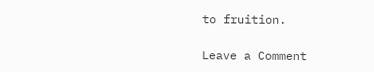to fruition.

Leave a Comment